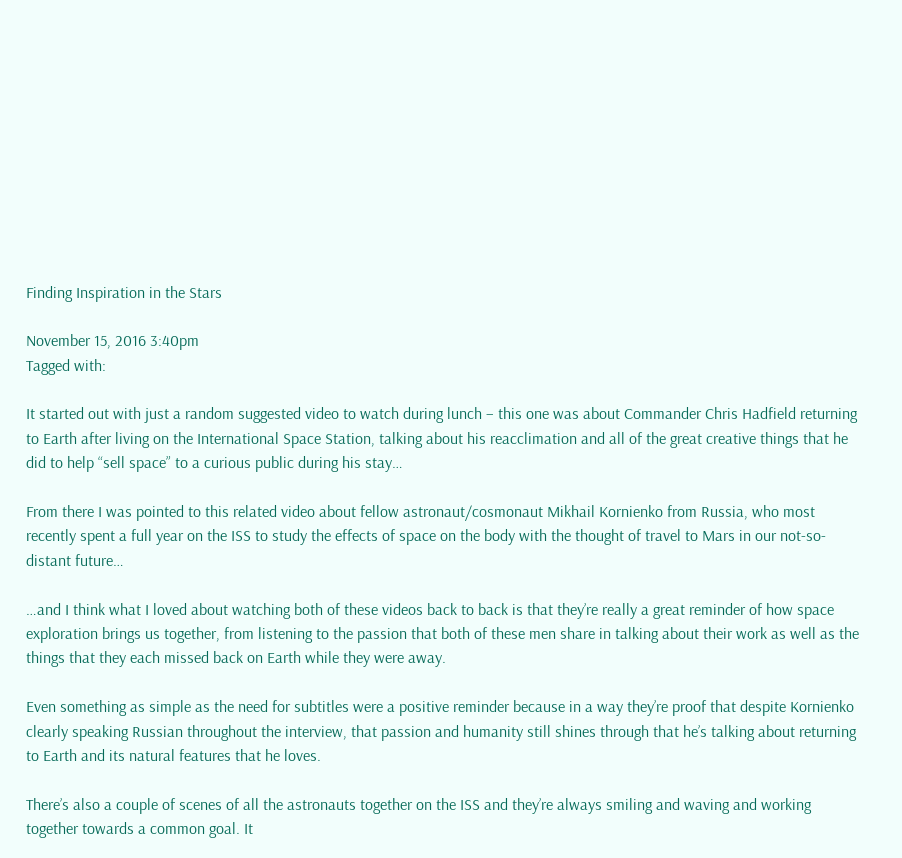Finding Inspiration in the Stars

November 15, 2016 3:40pm
Tagged with:

It started out with just a random suggested video to watch during lunch – this one was about Commander Chris Hadfield returning to Earth after living on the International Space Station, talking about his reacclimation and all of the great creative things that he did to help “sell space” to a curious public during his stay…

From there I was pointed to this related video about fellow astronaut/cosmonaut Mikhail Kornienko from Russia, who most recently spent a full year on the ISS to study the effects of space on the body with the thought of travel to Mars in our not-so-distant future…

…and I think what I loved about watching both of these videos back to back is that they’re really a great reminder of how space exploration brings us together, from listening to the passion that both of these men share in talking about their work as well as the things that they each missed back on Earth while they were away.

Even something as simple as the need for subtitles were a positive reminder because in a way they’re proof that despite Kornienko clearly speaking Russian throughout the interview, that passion and humanity still shines through that he’s talking about returning to Earth and its natural features that he loves.

There’s also a couple of scenes of all the astronauts together on the ISS and they’re always smiling and waving and working together towards a common goal. It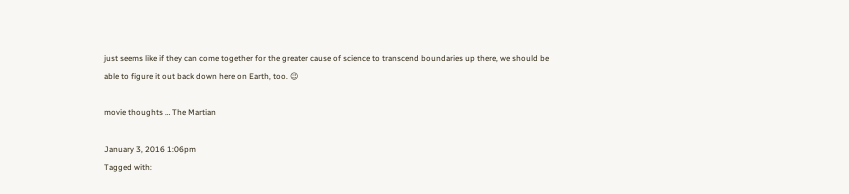just seems like if they can come together for the greater cause of science to transcend boundaries up there, we should be able to figure it out back down here on Earth, too. 😉

movie thoughts … The Martian

January 3, 2016 1:06pm
Tagged with: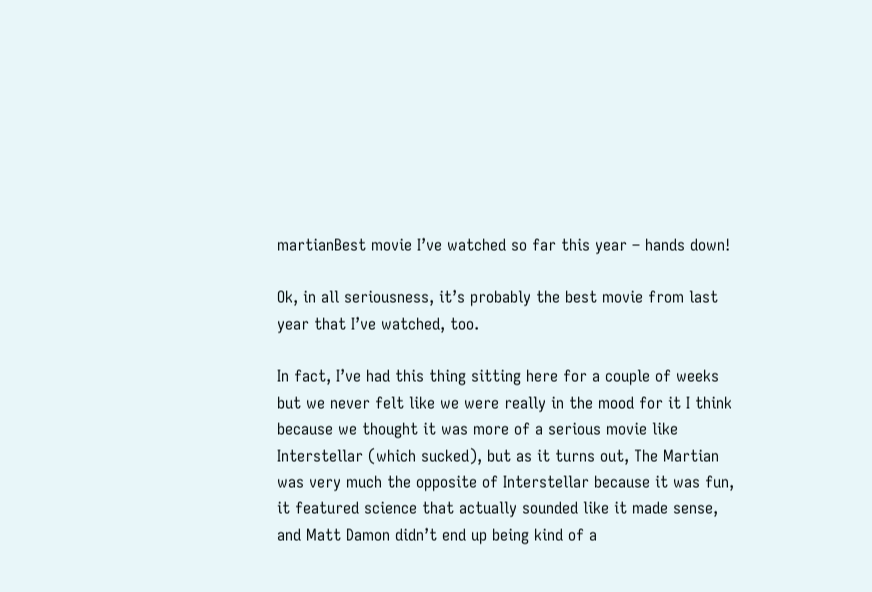martianBest movie I’ve watched so far this year – hands down!

Ok, in all seriousness, it’s probably the best movie from last year that I’ve watched, too.

In fact, I’ve had this thing sitting here for a couple of weeks but we never felt like we were really in the mood for it I think because we thought it was more of a serious movie like Interstellar (which sucked), but as it turns out, The Martian was very much the opposite of Interstellar because it was fun, it featured science that actually sounded like it made sense, and Matt Damon didn’t end up being kind of a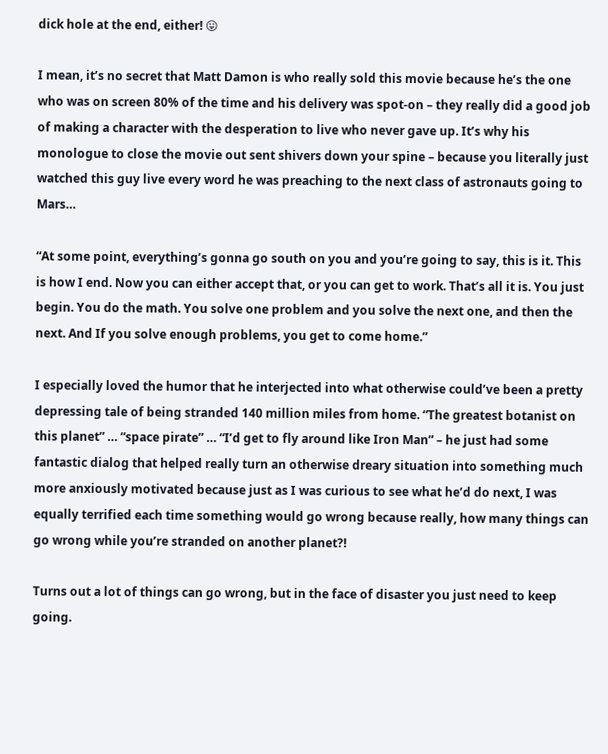dick hole at the end, either! 😛

I mean, it’s no secret that Matt Damon is who really sold this movie because he’s the one who was on screen 80% of the time and his delivery was spot-on – they really did a good job of making a character with the desperation to live who never gave up. It’s why his monologue to close the movie out sent shivers down your spine – because you literally just watched this guy live every word he was preaching to the next class of astronauts going to Mars…

“At some point, everything’s gonna go south on you and you’re going to say, this is it. This is how I end. Now you can either accept that, or you can get to work. That’s all it is. You just begin. You do the math. You solve one problem and you solve the next one, and then the next. And If you solve enough problems, you get to come home.”

I especially loved the humor that he interjected into what otherwise could’ve been a pretty depressing tale of being stranded 140 million miles from home. “The greatest botanist on this planet” … “space pirate” … “I’d get to fly around like Iron Man” – he just had some fantastic dialog that helped really turn an otherwise dreary situation into something much more anxiously motivated because just as I was curious to see what he’d do next, I was equally terrified each time something would go wrong because really, how many things can go wrong while you’re stranded on another planet?!

Turns out a lot of things can go wrong, but in the face of disaster you just need to keep going.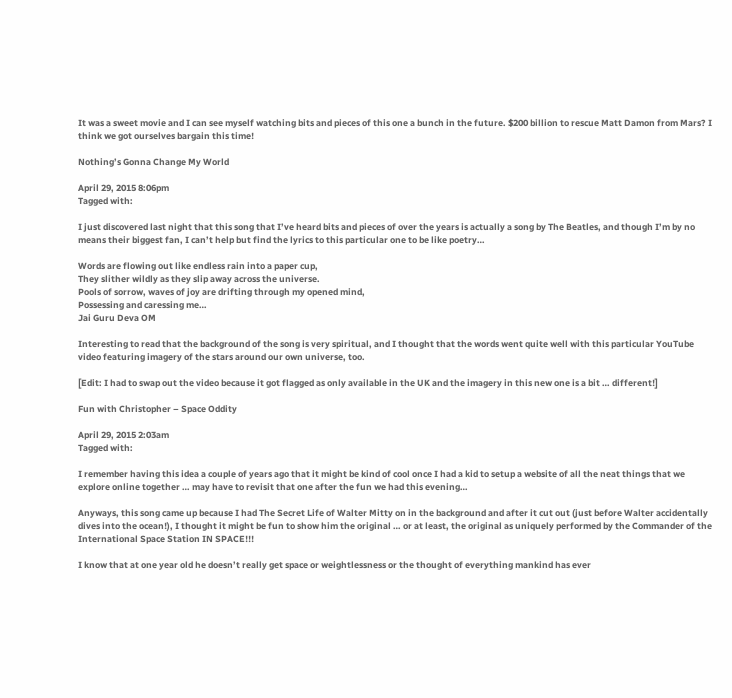It was a sweet movie and I can see myself watching bits and pieces of this one a bunch in the future. $200 billion to rescue Matt Damon from Mars? I think we got ourselves bargain this time!

Nothing’s Gonna Change My World

April 29, 2015 8:06pm
Tagged with:

I just discovered last night that this song that I’ve heard bits and pieces of over the years is actually a song by The Beatles, and though I’m by no means their biggest fan, I can’t help but find the lyrics to this particular one to be like poetry…

Words are flowing out like endless rain into a paper cup,
They slither wildly as they slip away across the universe.
Pools of sorrow, waves of joy are drifting through my opened mind,
Possessing and caressing me…
Jai Guru Deva OM

Interesting to read that the background of the song is very spiritual, and I thought that the words went quite well with this particular YouTube video featuring imagery of the stars around our own universe, too.

[Edit: I had to swap out the video because it got flagged as only available in the UK and the imagery in this new one is a bit … different!]

Fun with Christopher – Space Oddity

April 29, 2015 2:03am
Tagged with:

I remember having this idea a couple of years ago that it might be kind of cool once I had a kid to setup a website of all the neat things that we explore online together … may have to revisit that one after the fun we had this evening…

Anyways, this song came up because I had The Secret Life of Walter Mitty on in the background and after it cut out (just before Walter accidentally dives into the ocean!), I thought it might be fun to show him the original … or at least, the original as uniquely performed by the Commander of the International Space Station IN SPACE!!!

I know that at one year old he doesn’t really get space or weightlessness or the thought of everything mankind has ever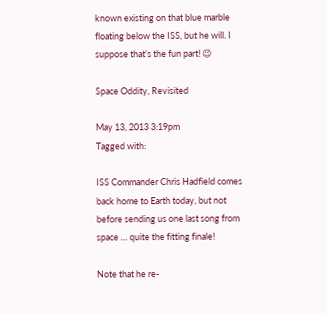known existing on that blue marble floating below the ISS, but he will. I suppose that’s the fun part! 😉

Space Oddity, Revisited

May 13, 2013 3:19pm
Tagged with:

ISS Commander Chris Hadfield comes back home to Earth today, but not before sending us one last song from space … quite the fitting finale!

Note that he re-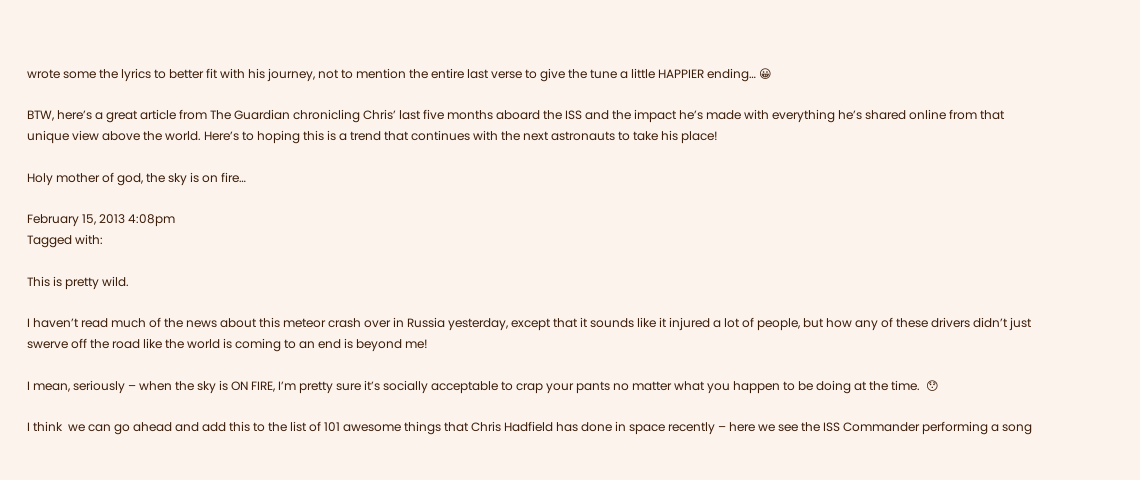wrote some the lyrics to better fit with his journey, not to mention the entire last verse to give the tune a little HAPPIER ending… 😀

BTW, here’s a great article from The Guardian chronicling Chris’ last five months aboard the ISS and the impact he’s made with everything he’s shared online from that unique view above the world. Here’s to hoping this is a trend that continues with the next astronauts to take his place!

Holy mother of god, the sky is on fire…

February 15, 2013 4:08pm
Tagged with:

This is pretty wild.

I haven’t read much of the news about this meteor crash over in Russia yesterday, except that it sounds like it injured a lot of people, but how any of these drivers didn’t just swerve off the road like the world is coming to an end is beyond me!

I mean, seriously – when the sky is ON FIRE, I’m pretty sure it’s socially acceptable to crap your pants no matter what you happen to be doing at the time.  😯

I think  we can go ahead and add this to the list of 101 awesome things that Chris Hadfield has done in space recently – here we see the ISS Commander performing a song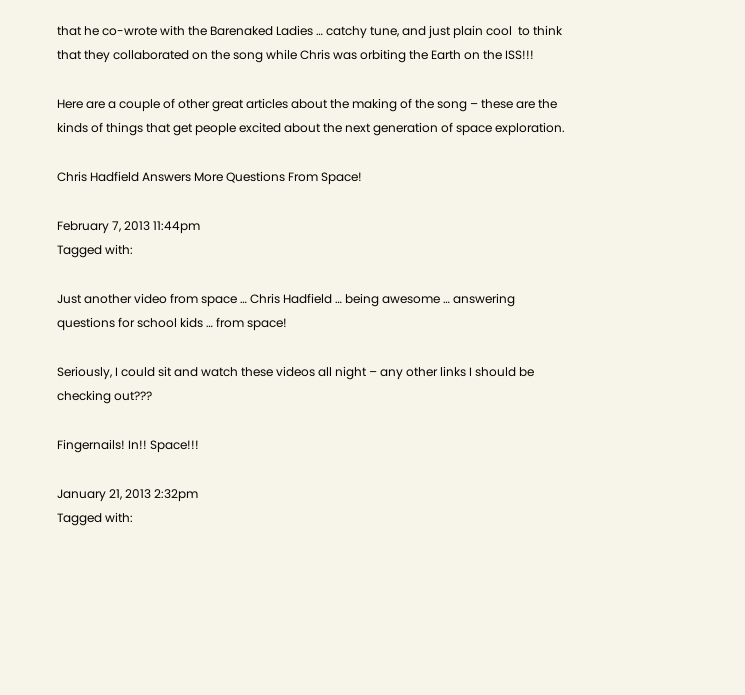that he co-wrote with the Barenaked Ladies … catchy tune, and just plain cool  to think that they collaborated on the song while Chris was orbiting the Earth on the ISS!!!

Here are a couple of other great articles about the making of the song – these are the kinds of things that get people excited about the next generation of space exploration.

Chris Hadfield Answers More Questions From Space!

February 7, 2013 11:44pm
Tagged with:

Just another video from space … Chris Hadfield … being awesome … answering questions for school kids … from space!

Seriously, I could sit and watch these videos all night – any other links I should be checking out???

Fingernails! In!! Space!!!

January 21, 2013 2:32pm
Tagged with: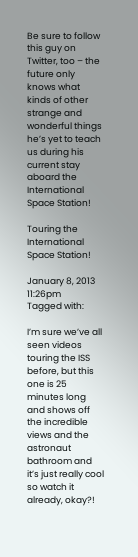Be sure to follow this guy on Twitter, too – the future only knows what kinds of other strange and wonderful things he’s yet to teach us during his current stay aboard the International Space Station!

Touring the International Space Station!

January 8, 2013 11:26pm
Tagged with:

I’m sure we’ve all seen videos touring the ISS before, but this one is 25 minutes long and shows off the incredible views and the astronaut bathroom and it’s just really cool so watch it already, okay?!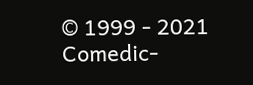© 1999 - 2021 Comedic-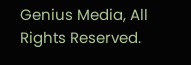Genius Media, All Rights Reserved.